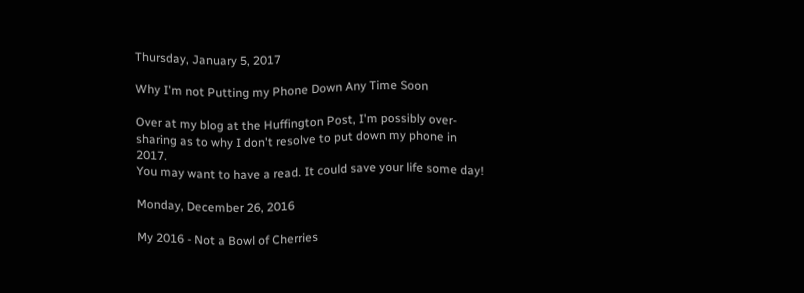Thursday, January 5, 2017

Why I'm not Putting my Phone Down Any Time Soon

Over at my blog at the Huffington Post, I'm possibly over-sharing as to why I don't resolve to put down my phone in 2017.
You may want to have a read. It could save your life some day!

Monday, December 26, 2016

My 2016 - Not a Bowl of Cherries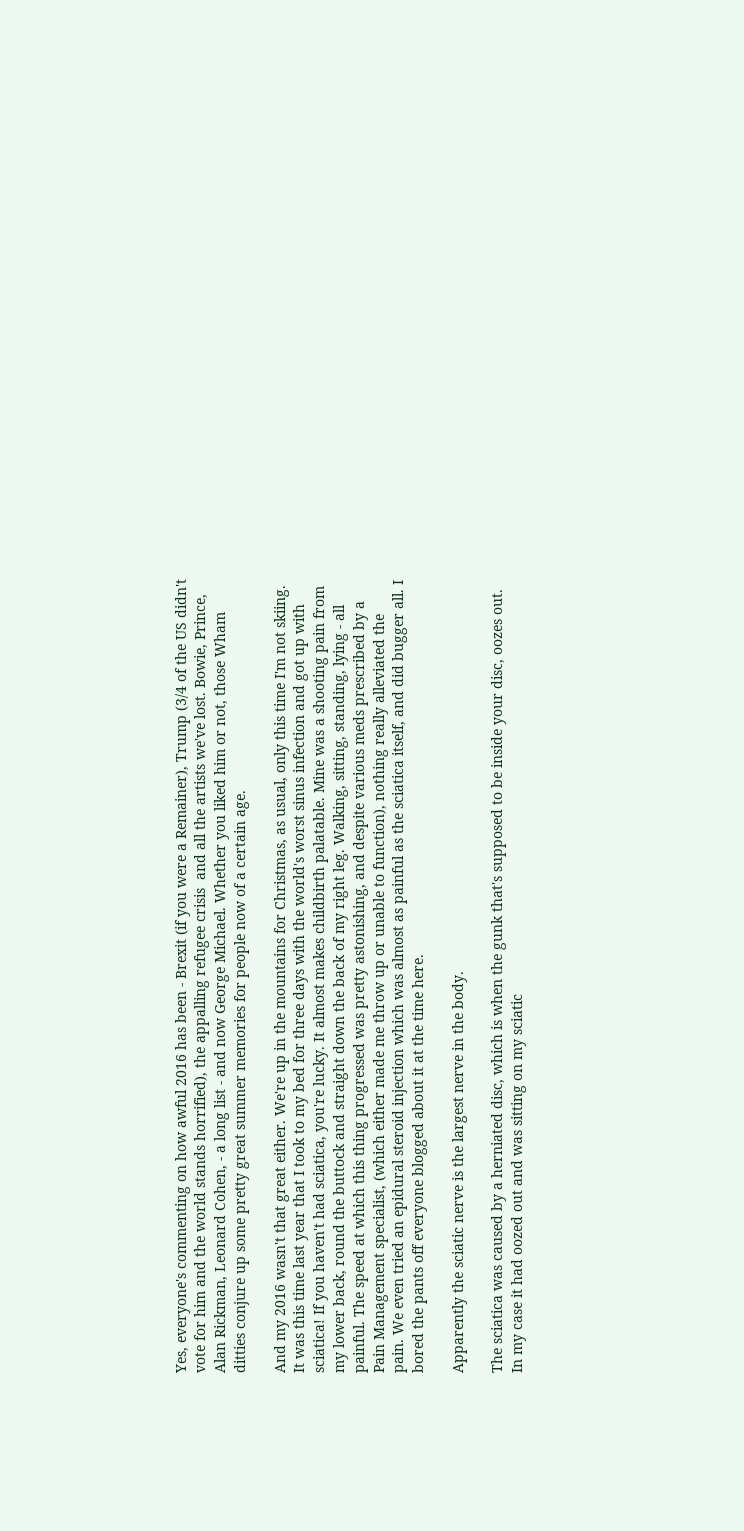Yes, everyone's commenting on how awful 2016 has been - Brexit (if you were a Remainer), Trump (3/4 of the US didn't vote for him and the world stands horrified), the appalling refugee crisis  and all the artists we've lost. Bowie, Prince, Alan Rickman, Leonard Cohen, - a long list - and now George Michael. Whether you liked him or not, those Wham ditties conjure up some pretty great summer memories for people now of a certain age.

And my 2016 wasn't that great either. We're up in the mountains for Christmas, as usual, only this time I'm not skiing. It was this time last year that I took to my bed for three days with the world's worst sinus infection and got up with sciatica! If you haven't had sciatica, you're lucky. It almost makes childbirth palatable. Mine was a shooting pain from my lower back, round the buttock and straight down the back of my right leg. Walking, sitting, standing, lying - all painful. The speed at which this thing progressed was pretty astonishing, and despite various meds prescribed by a Pain Management specialist, (which either made me throw up or unable to function), nothing really alleviated the pain. We even tried an epidural steroid injection which was almost as painful as the sciatica itself, and did bugger all. I bored the pants off everyone blogged about it at the time here.

Apparently the sciatic nerve is the largest nerve in the body.

The sciatica was caused by a herniated disc, which is when the gunk that's supposed to be inside your disc, oozes out. In my case it had oozed out and was sitting on my sciatic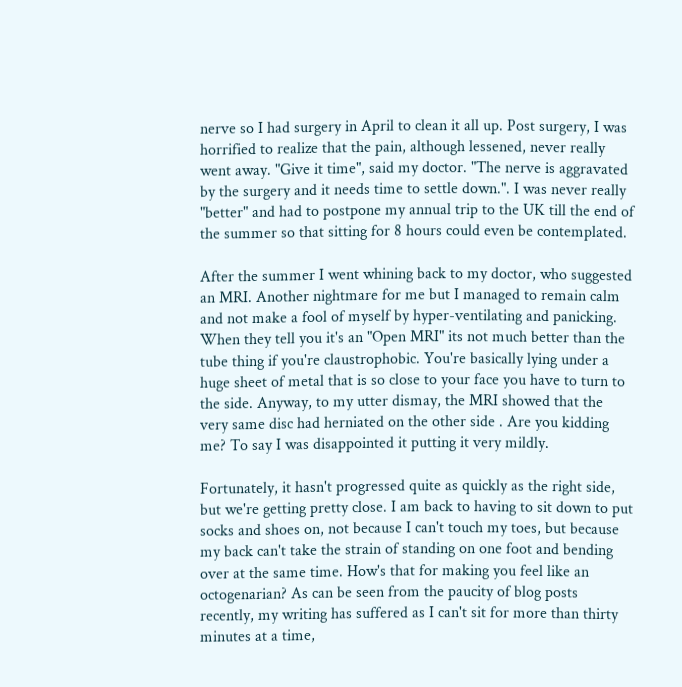nerve so I had surgery in April to clean it all up. Post surgery, I was horrified to realize that the pain, although lessened, never really went away. "Give it time", said my doctor. "The nerve is aggravated by the surgery and it needs time to settle down.". I was never really "better" and had to postpone my annual trip to the UK till the end of the summer so that sitting for 8 hours could even be contemplated.

After the summer I went whining back to my doctor, who suggested an MRI. Another nightmare for me but I managed to remain calm and not make a fool of myself by hyper-ventilating and panicking. When they tell you it's an "Open MRI" its not much better than the tube thing if you're claustrophobic. You're basically lying under a huge sheet of metal that is so close to your face you have to turn to the side. Anyway, to my utter dismay, the MRI showed that the very same disc had herniated on the other side . Are you kidding me? To say I was disappointed it putting it very mildly.

Fortunately, it hasn't progressed quite as quickly as the right side, but we're getting pretty close. I am back to having to sit down to put socks and shoes on, not because I can't touch my toes, but because my back can't take the strain of standing on one foot and bending over at the same time. How's that for making you feel like an octogenarian? As can be seen from the paucity of blog posts recently, my writing has suffered as I can't sit for more than thirty minutes at a time,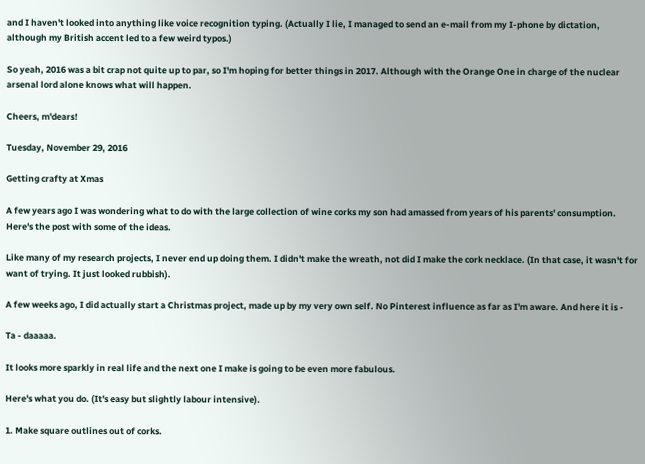and I haven't looked into anything like voice recognition typing. (Actually I lie, I managed to send an e-mail from my I-phone by dictation, although my British accent led to a few weird typos.)

So yeah, 2016 was a bit crap not quite up to par, so I'm hoping for better things in 2017. Although with the Orange One in charge of the nuclear arsenal lord alone knows what will happen.

Cheers, m'dears!

Tuesday, November 29, 2016

Getting crafty at Xmas

A few years ago I was wondering what to do with the large collection of wine corks my son had amassed from years of his parents' consumption. Here's the post with some of the ideas.

Like many of my research projects, I never end up doing them. I didn't make the wreath, not did I make the cork necklace. (In that case, it wasn't for want of trying. It just looked rubbish).

A few weeks ago, I did actually start a Christmas project, made up by my very own self. No Pinterest influence as far as I'm aware. And here it is -

Ta - daaaaa.

It looks more sparkly in real life and the next one I make is going to be even more fabulous.

Here's what you do. (It's easy but slightly labour intensive).

1. Make square outlines out of corks.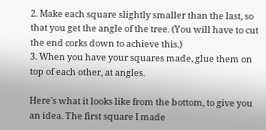2. Make each square slightly smaller than the last, so that you get the angle of the tree. (You will have to cut the end corks down to achieve this.)
3. When you have your squares made, glue them on top of each other, at angles.

Here's what it looks like from the bottom, to give you an idea. The first square I made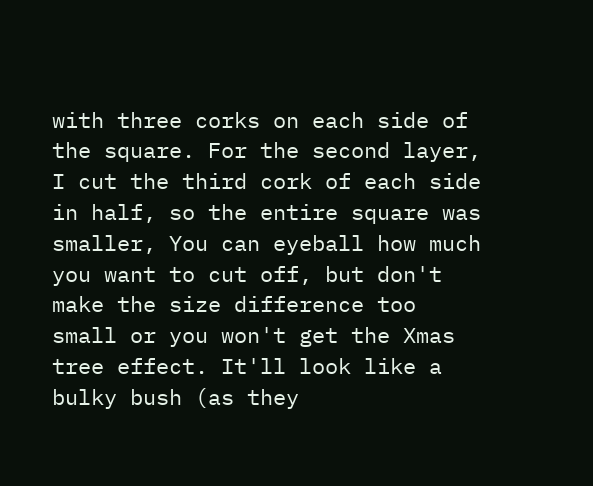with three corks on each side of the square. For the second layer, I cut the third cork of each side in half, so the entire square was smaller, You can eyeball how much you want to cut off, but don't make the size difference too small or you won't get the Xmas tree effect. It'll look like a bulky bush (as they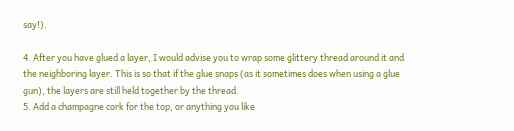say!).

4. After you have glued a layer, I would advise you to wrap some glittery thread around it and the neighboring layer. This is so that if the glue snaps (as it sometimes does when using a glue gun), the layers are still held together by the thread.
5. Add a champagne cork for the top, or anything you like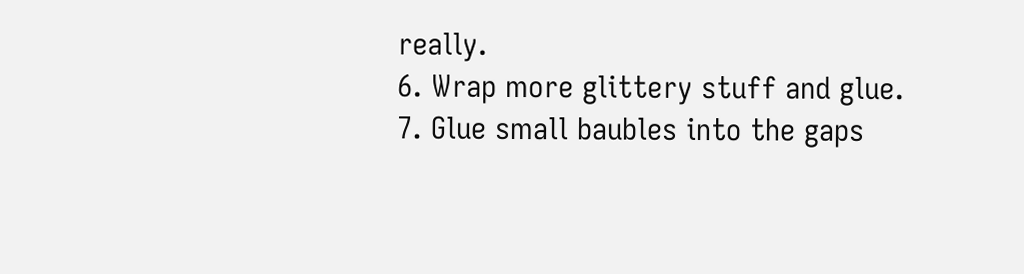really.
6. Wrap more glittery stuff and glue.
7. Glue small baubles into the gaps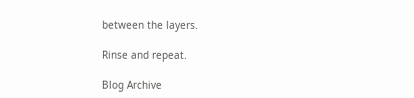between the layers.

Rinse and repeat.

Blog Archive